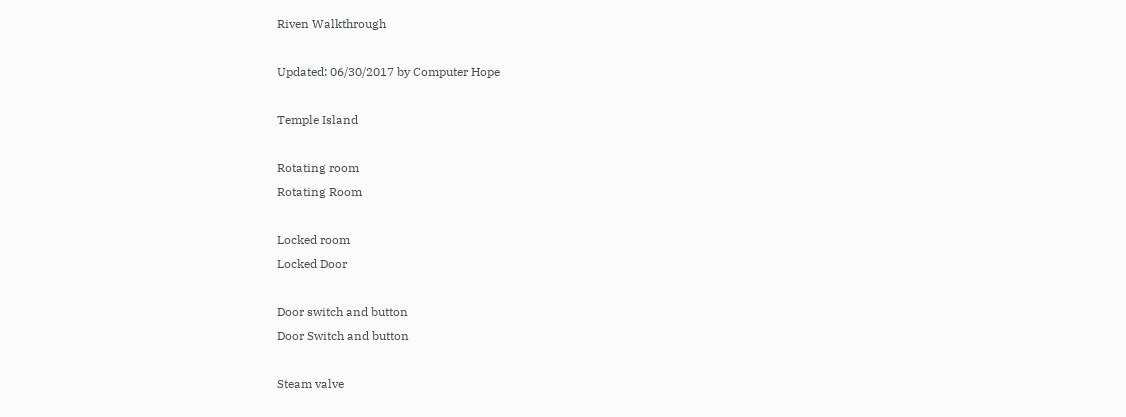Riven Walkthrough

Updated: 06/30/2017 by Computer Hope

Temple Island

Rotating room
Rotating Room

Locked room
Locked Door

Door switch and button
Door Switch and button

Steam valve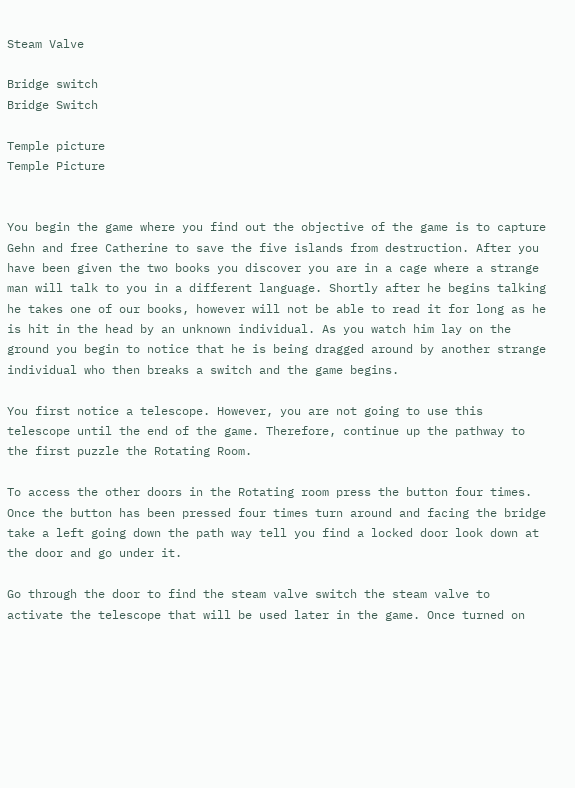Steam Valve

Bridge switch
Bridge Switch

Temple picture
Temple Picture


You begin the game where you find out the objective of the game is to capture Gehn and free Catherine to save the five islands from destruction. After you have been given the two books you discover you are in a cage where a strange man will talk to you in a different language. Shortly after he begins talking he takes one of our books, however will not be able to read it for long as he is hit in the head by an unknown individual. As you watch him lay on the ground you begin to notice that he is being dragged around by another strange individual who then breaks a switch and the game begins.

You first notice a telescope. However, you are not going to use this telescope until the end of the game. Therefore, continue up the pathway to the first puzzle the Rotating Room.

To access the other doors in the Rotating room press the button four times. Once the button has been pressed four times turn around and facing the bridge take a left going down the path way tell you find a locked door look down at the door and go under it.

Go through the door to find the steam valve switch the steam valve to activate the telescope that will be used later in the game. Once turned on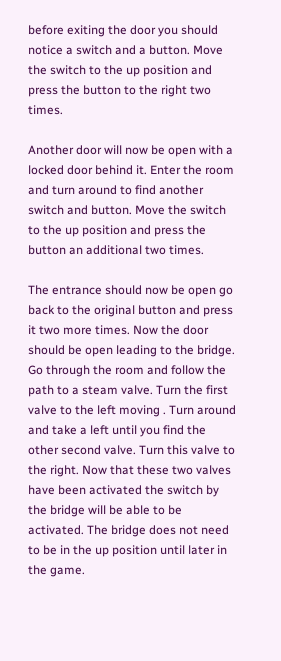before exiting the door you should notice a switch and a button. Move the switch to the up position and press the button to the right two times.

Another door will now be open with a locked door behind it. Enter the room and turn around to find another switch and button. Move the switch to the up position and press the button an additional two times.

The entrance should now be open go back to the original button and press it two more times. Now the door should be open leading to the bridge. Go through the room and follow the path to a steam valve. Turn the first valve to the left moving . Turn around and take a left until you find the other second valve. Turn this valve to the right. Now that these two valves have been activated the switch by the bridge will be able to be activated. The bridge does not need to be in the up position until later in the game.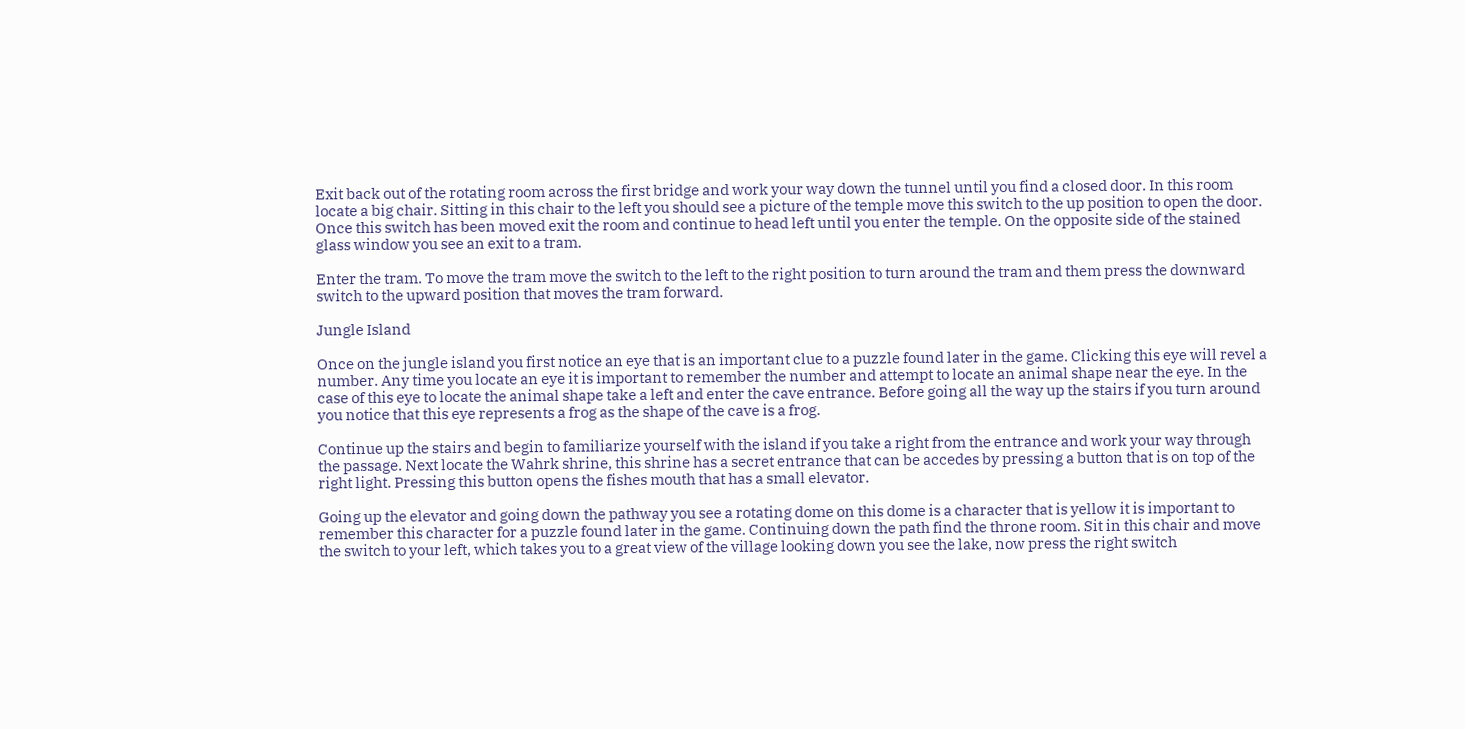Exit back out of the rotating room across the first bridge and work your way down the tunnel until you find a closed door. In this room locate a big chair. Sitting in this chair to the left you should see a picture of the temple move this switch to the up position to open the door. Once this switch has been moved exit the room and continue to head left until you enter the temple. On the opposite side of the stained glass window you see an exit to a tram.

Enter the tram. To move the tram move the switch to the left to the right position to turn around the tram and them press the downward switch to the upward position that moves the tram forward.

Jungle Island

Once on the jungle island you first notice an eye that is an important clue to a puzzle found later in the game. Clicking this eye will revel a number. Any time you locate an eye it is important to remember the number and attempt to locate an animal shape near the eye. In the case of this eye to locate the animal shape take a left and enter the cave entrance. Before going all the way up the stairs if you turn around you notice that this eye represents a frog as the shape of the cave is a frog.

Continue up the stairs and begin to familiarize yourself with the island if you take a right from the entrance and work your way through the passage. Next locate the Wahrk shrine, this shrine has a secret entrance that can be accedes by pressing a button that is on top of the right light. Pressing this button opens the fishes mouth that has a small elevator.

Going up the elevator and going down the pathway you see a rotating dome on this dome is a character that is yellow it is important to remember this character for a puzzle found later in the game. Continuing down the path find the throne room. Sit in this chair and move the switch to your left, which takes you to a great view of the village looking down you see the lake, now press the right switch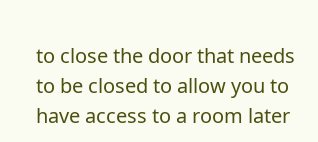to close the door that needs to be closed to allow you to have access to a room later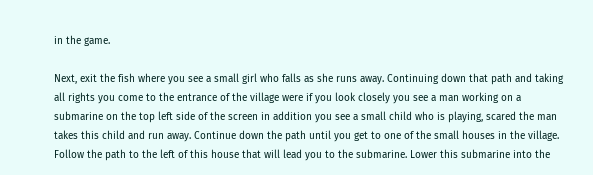in the game.

Next, exit the fish where you see a small girl who falls as she runs away. Continuing down that path and taking all rights you come to the entrance of the village were if you look closely you see a man working on a submarine on the top left side of the screen in addition you see a small child who is playing, scared the man takes this child and run away. Continue down the path until you get to one of the small houses in the village. Follow the path to the left of this house that will lead you to the submarine. Lower this submarine into the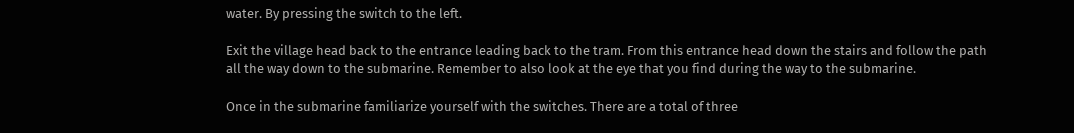water. By pressing the switch to the left.

Exit the village head back to the entrance leading back to the tram. From this entrance head down the stairs and follow the path all the way down to the submarine. Remember to also look at the eye that you find during the way to the submarine.

Once in the submarine familiarize yourself with the switches. There are a total of three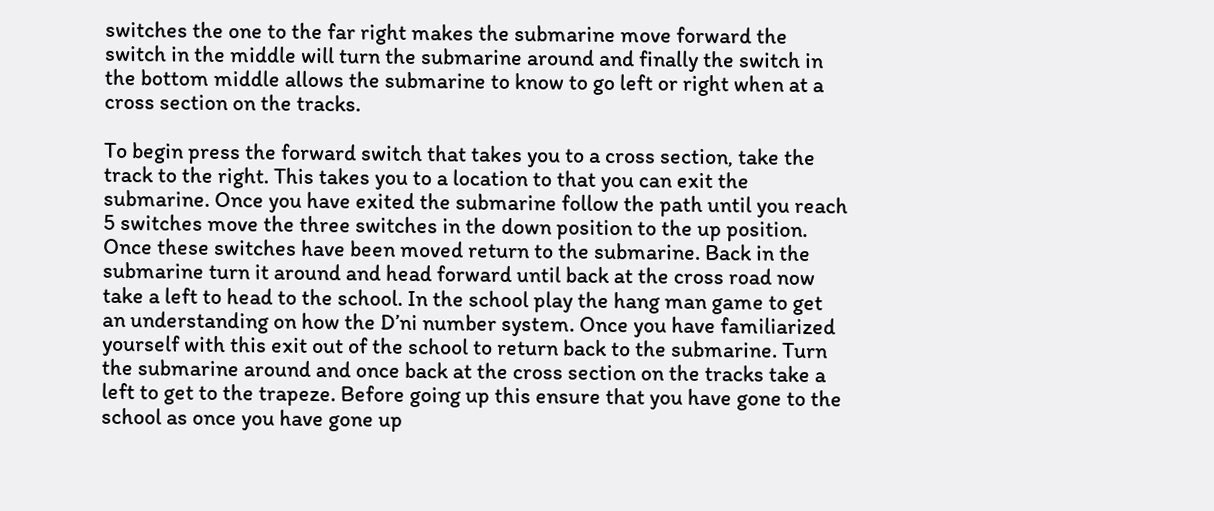switches the one to the far right makes the submarine move forward the switch in the middle will turn the submarine around and finally the switch in the bottom middle allows the submarine to know to go left or right when at a cross section on the tracks.

To begin press the forward switch that takes you to a cross section, take the track to the right. This takes you to a location to that you can exit the submarine. Once you have exited the submarine follow the path until you reach 5 switches move the three switches in the down position to the up position. Once these switches have been moved return to the submarine. Back in the submarine turn it around and head forward until back at the cross road now take a left to head to the school. In the school play the hang man game to get an understanding on how the D’ni number system. Once you have familiarized yourself with this exit out of the school to return back to the submarine. Turn the submarine around and once back at the cross section on the tracks take a left to get to the trapeze. Before going up this ensure that you have gone to the school as once you have gone up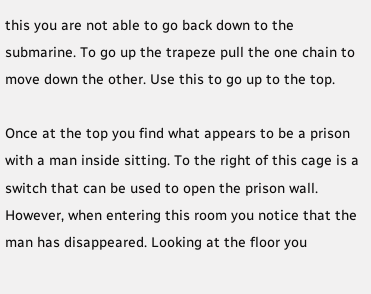this you are not able to go back down to the submarine. To go up the trapeze pull the one chain to move down the other. Use this to go up to the top.

Once at the top you find what appears to be a prison with a man inside sitting. To the right of this cage is a switch that can be used to open the prison wall. However, when entering this room you notice that the man has disappeared. Looking at the floor you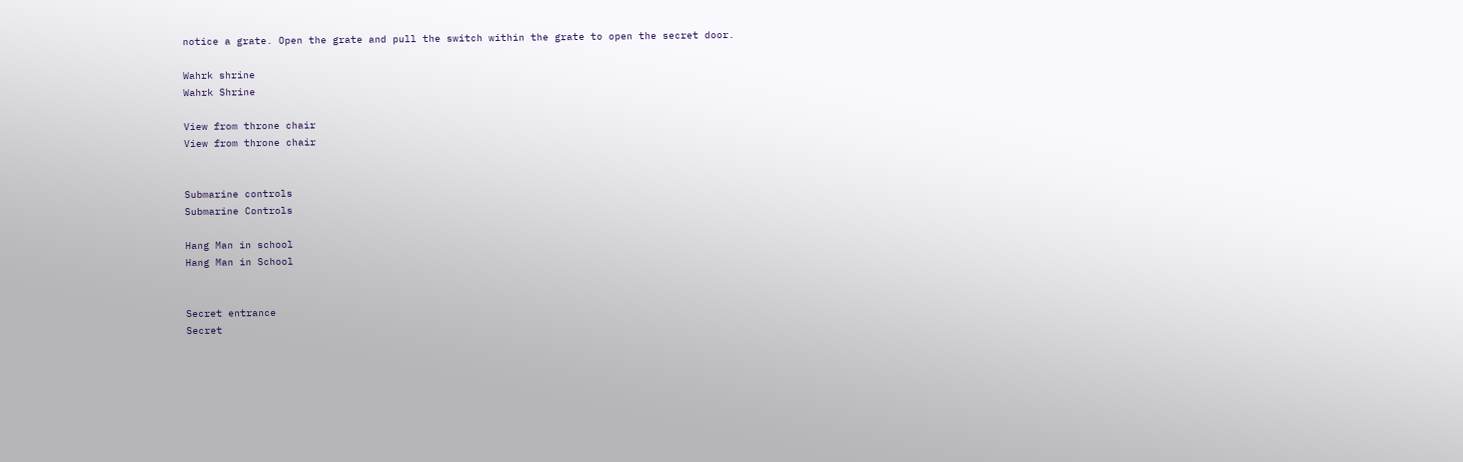notice a grate. Open the grate and pull the switch within the grate to open the secret door.

Wahrk shrine
Wahrk Shrine

View from throne chair
View from throne chair


Submarine controls
Submarine Controls

Hang Man in school
Hang Man in School


Secret entrance
Secret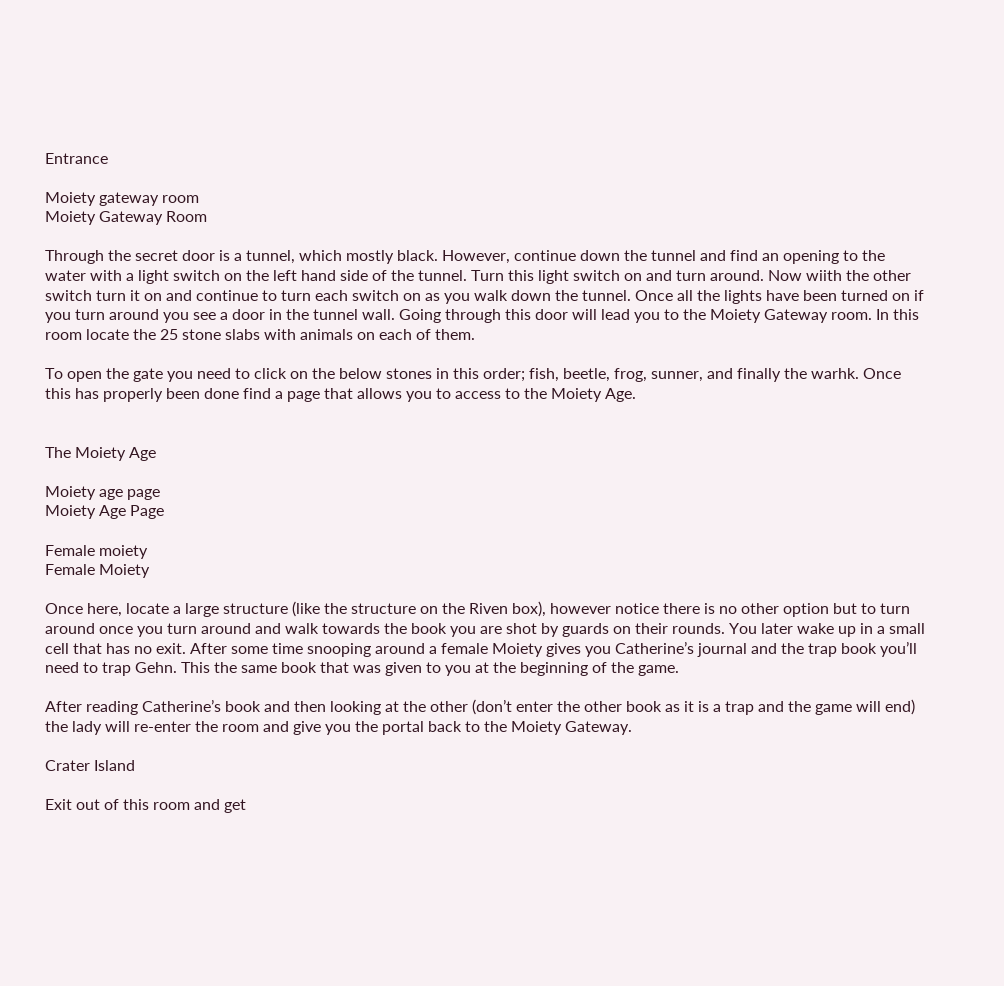Entrance

Moiety gateway room
Moiety Gateway Room

Through the secret door is a tunnel, which mostly black. However, continue down the tunnel and find an opening to the water with a light switch on the left hand side of the tunnel. Turn this light switch on and turn around. Now wiith the other switch turn it on and continue to turn each switch on as you walk down the tunnel. Once all the lights have been turned on if you turn around you see a door in the tunnel wall. Going through this door will lead you to the Moiety Gateway room. In this room locate the 25 stone slabs with animals on each of them.

To open the gate you need to click on the below stones in this order; fish, beetle, frog, sunner, and finally the warhk. Once this has properly been done find a page that allows you to access to the Moiety Age.


The Moiety Age

Moiety age page
Moiety Age Page

Female moiety
Female Moiety

Once here, locate a large structure (like the structure on the Riven box), however notice there is no other option but to turn around once you turn around and walk towards the book you are shot by guards on their rounds. You later wake up in a small cell that has no exit. After some time snooping around a female Moiety gives you Catherine’s journal and the trap book you’ll need to trap Gehn. This the same book that was given to you at the beginning of the game.

After reading Catherine’s book and then looking at the other (don’t enter the other book as it is a trap and the game will end) the lady will re-enter the room and give you the portal back to the Moiety Gateway.

Crater Island

Exit out of this room and get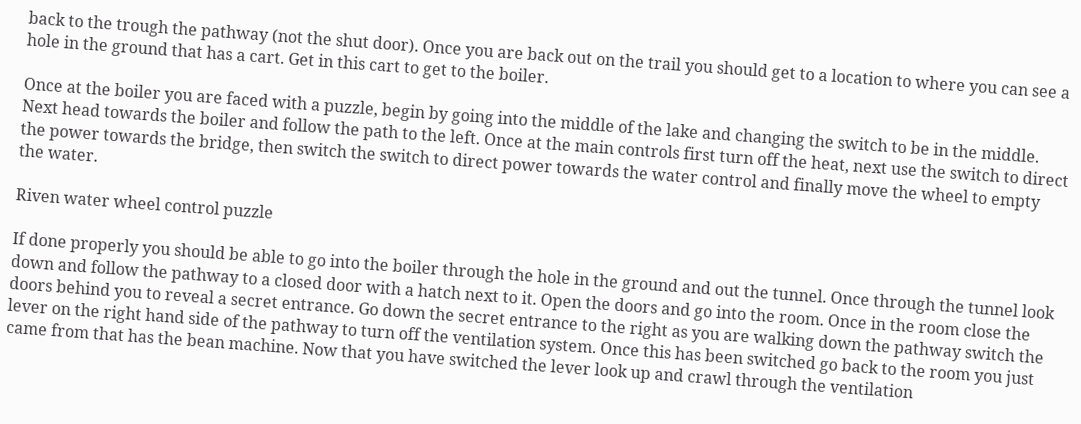back to the trough the pathway (not the shut door). Once you are back out on the trail you should get to a location to where you can see a hole in the ground that has a cart. Get in this cart to get to the boiler.

Once at the boiler you are faced with a puzzle, begin by going into the middle of the lake and changing the switch to be in the middle. Next head towards the boiler and follow the path to the left. Once at the main controls first turn off the heat, next use the switch to direct the power towards the bridge, then switch the switch to direct power towards the water control and finally move the wheel to empty the water.

Riven water wheel control puzzle

If done properly you should be able to go into the boiler through the hole in the ground and out the tunnel. Once through the tunnel look down and follow the pathway to a closed door with a hatch next to it. Open the doors and go into the room. Once in the room close the doors behind you to reveal a secret entrance. Go down the secret entrance to the right as you are walking down the pathway switch the lever on the right hand side of the pathway to turn off the ventilation system. Once this has been switched go back to the room you just came from that has the bean machine. Now that you have switched the lever look up and crawl through the ventilation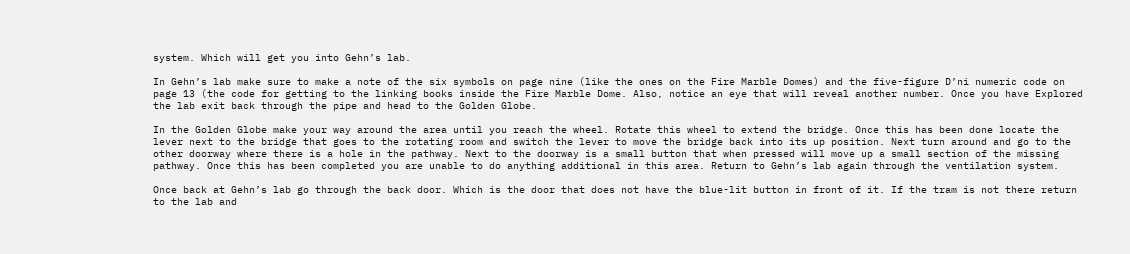system. Which will get you into Gehn’s lab.

In Gehn’s lab make sure to make a note of the six symbols on page nine (like the ones on the Fire Marble Domes) and the five-figure D’ni numeric code on page 13 (the code for getting to the linking books inside the Fire Marble Dome. Also, notice an eye that will reveal another number. Once you have Explored the lab exit back through the pipe and head to the Golden Globe.

In the Golden Globe make your way around the area until you reach the wheel. Rotate this wheel to extend the bridge. Once this has been done locate the lever next to the bridge that goes to the rotating room and switch the lever to move the bridge back into its up position. Next turn around and go to the other doorway where there is a hole in the pathway. Next to the doorway is a small button that when pressed will move up a small section of the missing pathway. Once this has been completed you are unable to do anything additional in this area. Return to Gehn’s lab again through the ventilation system.

Once back at Gehn’s lab go through the back door. Which is the door that does not have the blue-lit button in front of it. If the tram is not there return to the lab and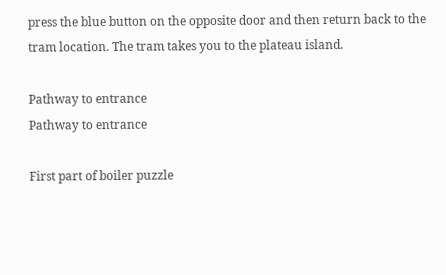press the blue button on the opposite door and then return back to the tram location. The tram takes you to the plateau island.

Pathway to entrance
Pathway to entrance

First part of boiler puzzle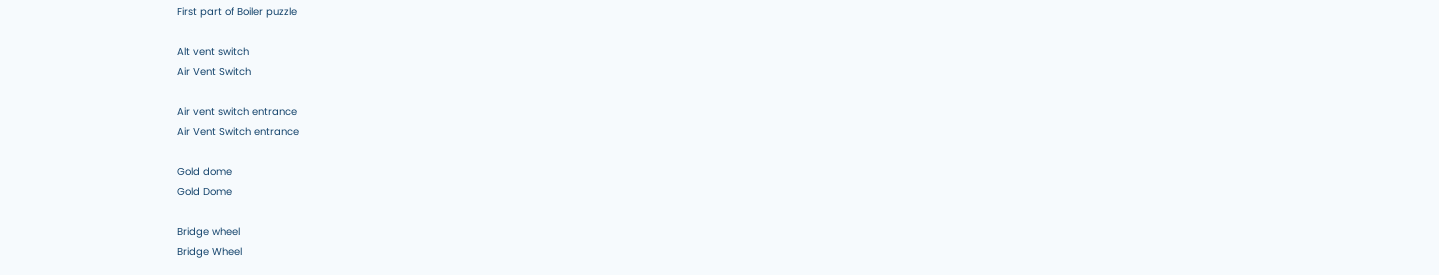First part of Boiler puzzle

Alt vent switch
Air Vent Switch

Air vent switch entrance
Air Vent Switch entrance

Gold dome
Gold Dome

Bridge wheel
Bridge Wheel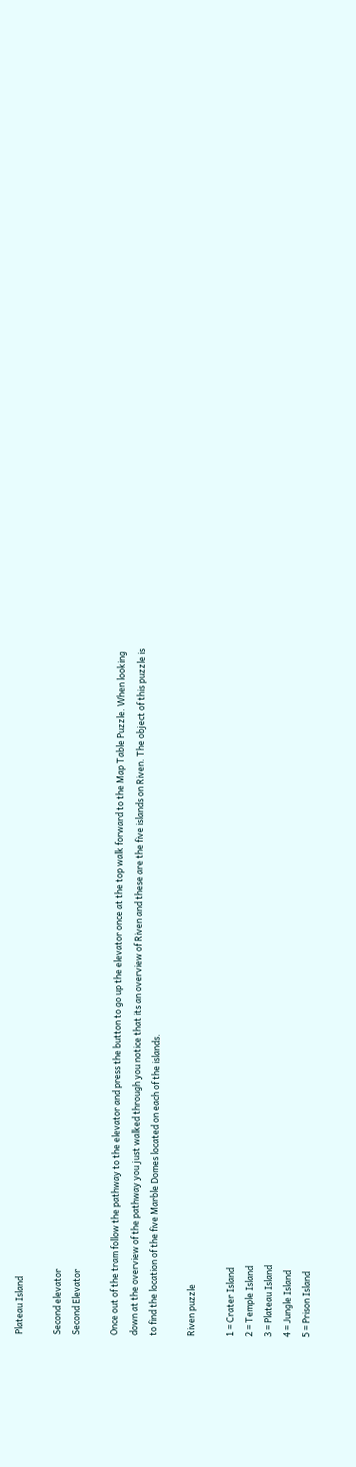Plateau Island

Second elevator
Second Elevator

Once out of the tram follow the pathway to the elevator and press the button to go up the elevator once at the top walk forward to the Map Table Puzzle. When looking down at the overview of the pathway you just walked through you notice that its an overview of Riven and these are the five islands on Riven. The object of this puzzle is to find the location of the five Marble Domes located on each of the islands.

Riven puzzle

1 = Crater Island
2 = Temple Island
3 = Plateau Island
4 = Jungle Island
5 = Prison Island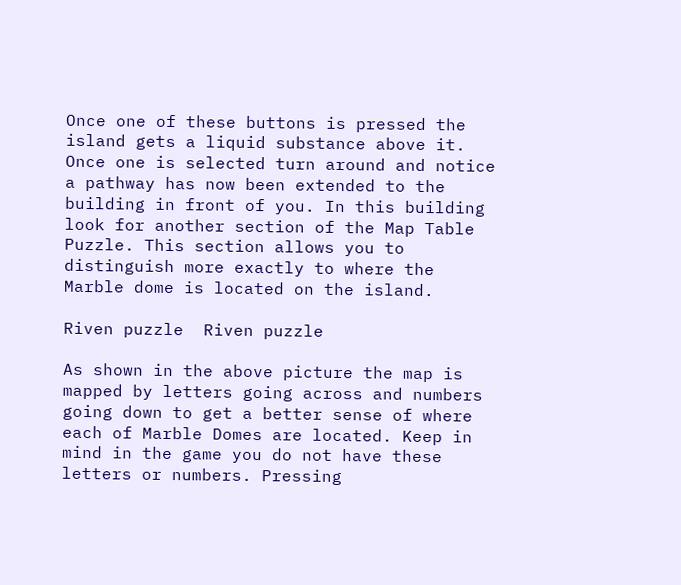Once one of these buttons is pressed the island gets a liquid substance above it. Once one is selected turn around and notice a pathway has now been extended to the building in front of you. In this building look for another section of the Map Table Puzzle. This section allows you to distinguish more exactly to where the Marble dome is located on the island.

Riven puzzle  Riven puzzle

As shown in the above picture the map is mapped by letters going across and numbers going down to get a better sense of where each of Marble Domes are located. Keep in mind in the game you do not have these letters or numbers. Pressing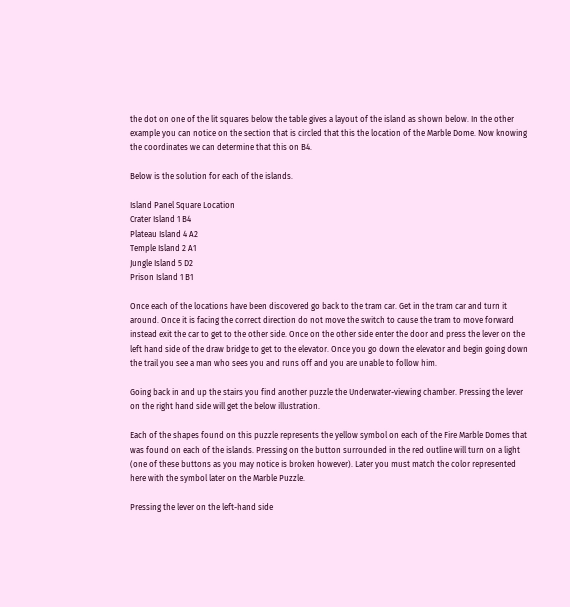the dot on one of the lit squares below the table gives a layout of the island as shown below. In the other example you can notice on the section that is circled that this the location of the Marble Dome. Now knowing the coordinates we can determine that this on B4.

Below is the solution for each of the islands.

Island Panel Square Location
Crater Island 1 B4
Plateau Island 4 A2
Temple Island 2 A1
Jungle Island 5 D2
Prison Island 1 B1

Once each of the locations have been discovered go back to the tram car. Get in the tram car and turn it around. Once it is facing the correct direction do not move the switch to cause the tram to move forward instead exit the car to get to the other side. Once on the other side enter the door and press the lever on the left hand side of the draw bridge to get to the elevator. Once you go down the elevator and begin going down the trail you see a man who sees you and runs off and you are unable to follow him.

Going back in and up the stairs you find another puzzle the Underwater-viewing chamber. Pressing the lever on the right hand side will get the below illustration.

Each of the shapes found on this puzzle represents the yellow symbol on each of the Fire Marble Domes that was found on each of the islands. Pressing on the button surrounded in the red outline will turn on a light (one of these buttons as you may notice is broken however). Later you must match the color represented here with the symbol later on the Marble Puzzle.

Pressing the lever on the left-hand side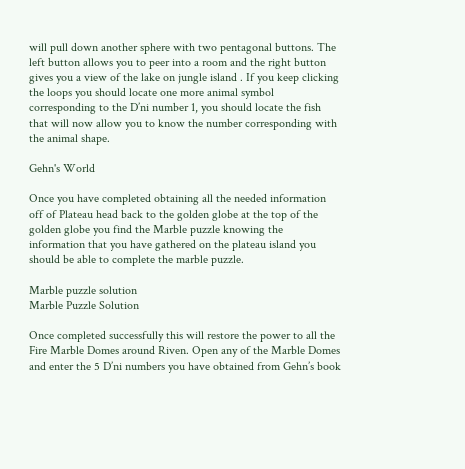will pull down another sphere with two pentagonal buttons. The left button allows you to peer into a room and the right button gives you a view of the lake on jungle island . If you keep clicking the loops you should locate one more animal symbol corresponding to the D’ni number 1, you should locate the fish that will now allow you to know the number corresponding with the animal shape.

Gehn's World

Once you have completed obtaining all the needed information off of Plateau head back to the golden globe at the top of the golden globe you find the Marble puzzle knowing the information that you have gathered on the plateau island you should be able to complete the marble puzzle.

Marble puzzle solution
Marble Puzzle Solution

Once completed successfully this will restore the power to all the Fire Marble Domes around Riven. Open any of the Marble Domes and enter the 5 D’ni numbers you have obtained from Gehn’s book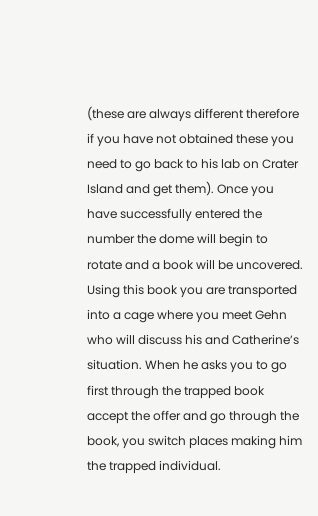(these are always different therefore if you have not obtained these you need to go back to his lab on Crater Island and get them). Once you have successfully entered the number the dome will begin to rotate and a book will be uncovered. Using this book you are transported into a cage where you meet Gehn who will discuss his and Catherine’s situation. When he asks you to go first through the trapped book accept the offer and go through the book, you switch places making him the trapped individual.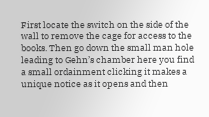First locate the switch on the side of the wall to remove the cage for access to the books. Then go down the small man hole leading to Gehn’s chamber here you find a small ordainment clicking it makes a unique notice as it opens and then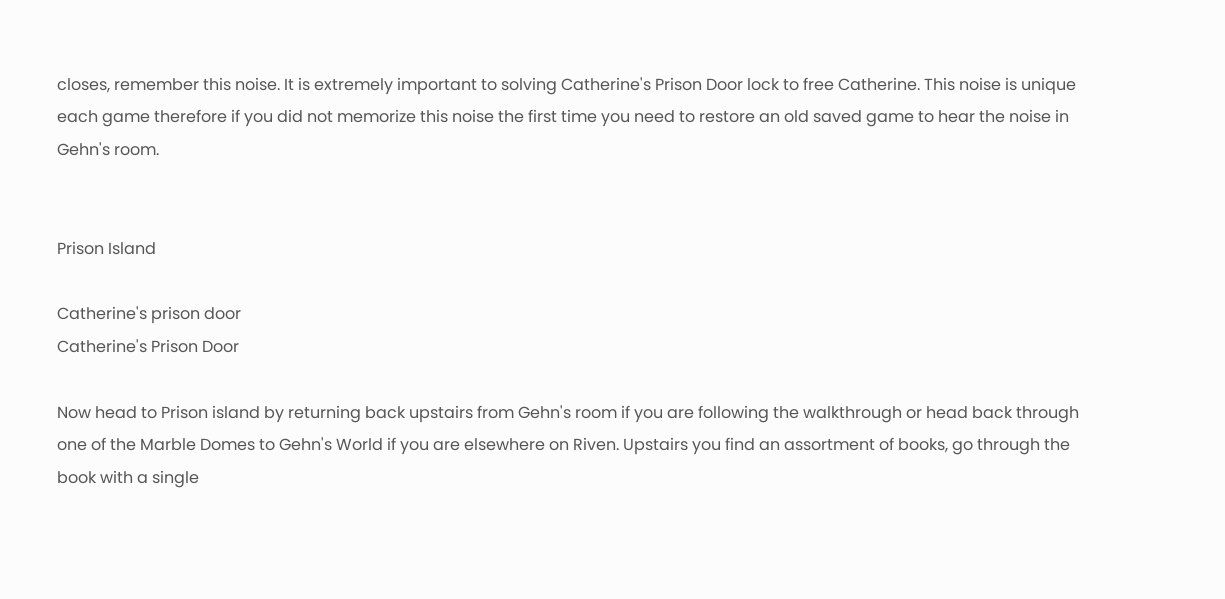closes, remember this noise. It is extremely important to solving Catherine's Prison Door lock to free Catherine. This noise is unique each game therefore if you did not memorize this noise the first time you need to restore an old saved game to hear the noise in Gehn's room.


Prison Island

Catherine's prison door
Catherine's Prison Door

Now head to Prison island by returning back upstairs from Gehn's room if you are following the walkthrough or head back through one of the Marble Domes to Gehn's World if you are elsewhere on Riven. Upstairs you find an assortment of books, go through the book with a single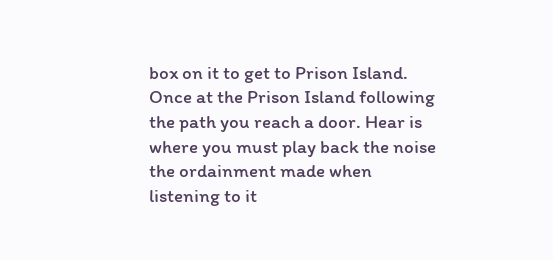box on it to get to Prison Island. Once at the Prison Island following the path you reach a door. Hear is where you must play back the noise the ordainment made when listening to it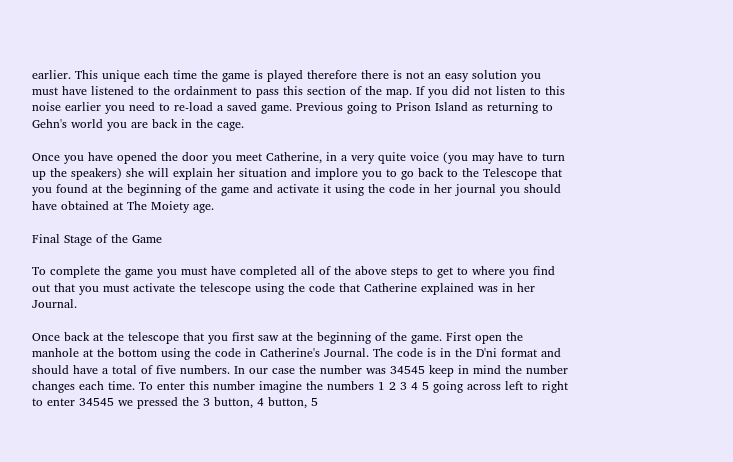earlier. This unique each time the game is played therefore there is not an easy solution you must have listened to the ordainment to pass this section of the map. If you did not listen to this noise earlier you need to re-load a saved game. Previous going to Prison Island as returning to Gehn's world you are back in the cage.

Once you have opened the door you meet Catherine, in a very quite voice (you may have to turn up the speakers) she will explain her situation and implore you to go back to the Telescope that you found at the beginning of the game and activate it using the code in her journal you should have obtained at The Moiety age.

Final Stage of the Game

To complete the game you must have completed all of the above steps to get to where you find out that you must activate the telescope using the code that Catherine explained was in her Journal.

Once back at the telescope that you first saw at the beginning of the game. First open the manhole at the bottom using the code in Catherine's Journal. The code is in the D'ni format and should have a total of five numbers. In our case the number was 34545 keep in mind the number changes each time. To enter this number imagine the numbers 1 2 3 4 5 going across left to right to enter 34545 we pressed the 3 button, 4 button, 5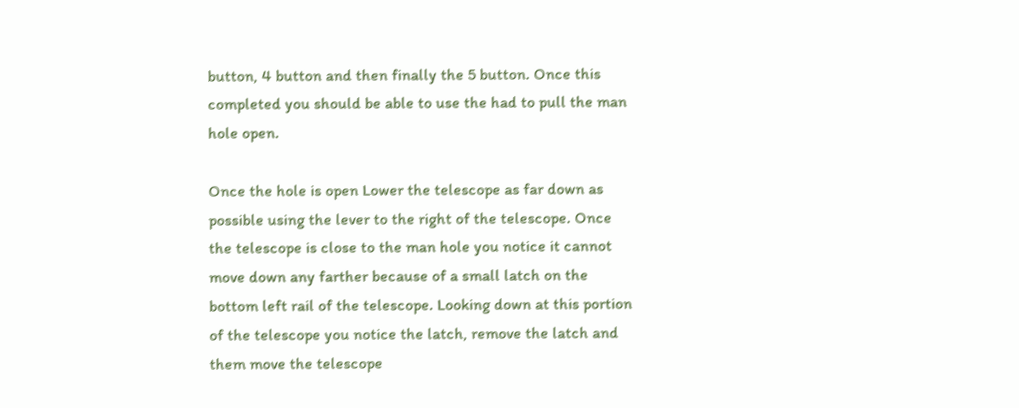button, 4 button and then finally the 5 button. Once this completed you should be able to use the had to pull the man hole open.

Once the hole is open Lower the telescope as far down as possible using the lever to the right of the telescope. Once the telescope is close to the man hole you notice it cannot move down any farther because of a small latch on the bottom left rail of the telescope. Looking down at this portion of the telescope you notice the latch, remove the latch and them move the telescope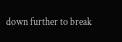down further to break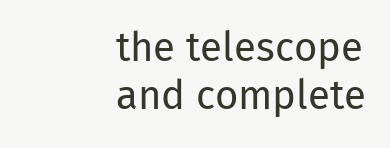the telescope and complete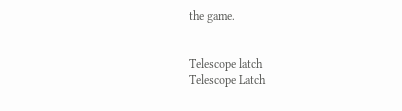the game.


Telescope latch
Telescope Latch